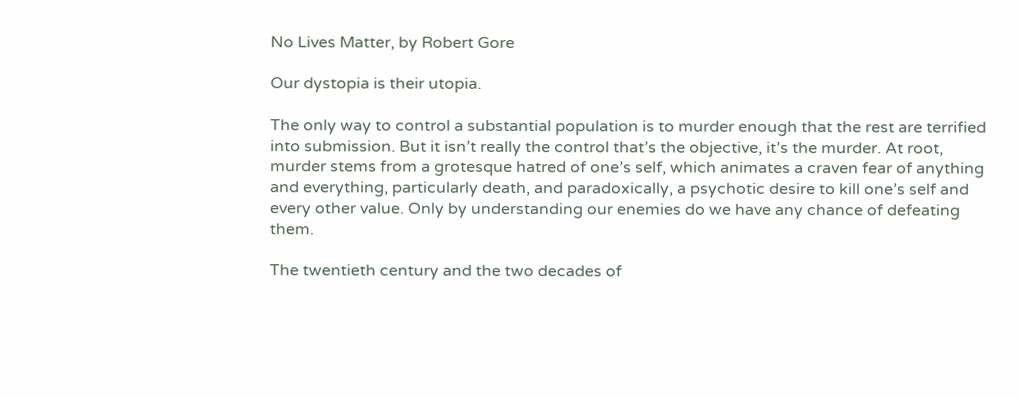No Lives Matter, by Robert Gore

Our dystopia is their utopia.

The only way to control a substantial population is to murder enough that the rest are terrified into submission. But it isn’t really the control that’s the objective, it’s the murder. At root, murder stems from a grotesque hatred of one’s self, which animates a craven fear of anything and everything, particularly death, and paradoxically, a psychotic desire to kill one’s self and every other value. Only by understanding our enemies do we have any chance of defeating them.

The twentieth century and the two decades of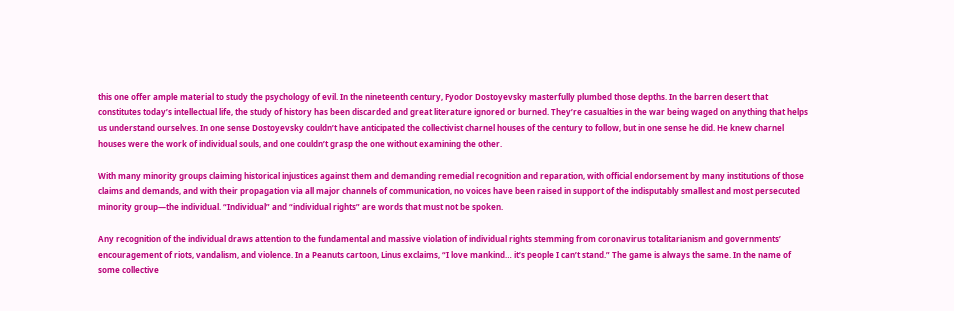this one offer ample material to study the psychology of evil. In the nineteenth century, Fyodor Dostoyevsky masterfully plumbed those depths. In the barren desert that constitutes today’s intellectual life, the study of history has been discarded and great literature ignored or burned. They’re casualties in the war being waged on anything that helps us understand ourselves. In one sense Dostoyevsky couldn’t have anticipated the collectivist charnel houses of the century to follow, but in one sense he did. He knew charnel houses were the work of individual souls, and one couldn’t grasp the one without examining the other.

With many minority groups claiming historical injustices against them and demanding remedial recognition and reparation, with official endorsement by many institutions of those claims and demands, and with their propagation via all major channels of communication, no voices have been raised in support of the indisputably smallest and most persecuted minority group—the individual. “Individual” and “individual rights” are words that must not be spoken.

Any recognition of the individual draws attention to the fundamental and massive violation of individual rights stemming from coronavirus totalitarianism and governments’ encouragement of riots, vandalism, and violence. In a Peanuts cartoon, Linus exclaims, “I love mankind… it’s people I can’t stand.” The game is always the same. In the name of some collective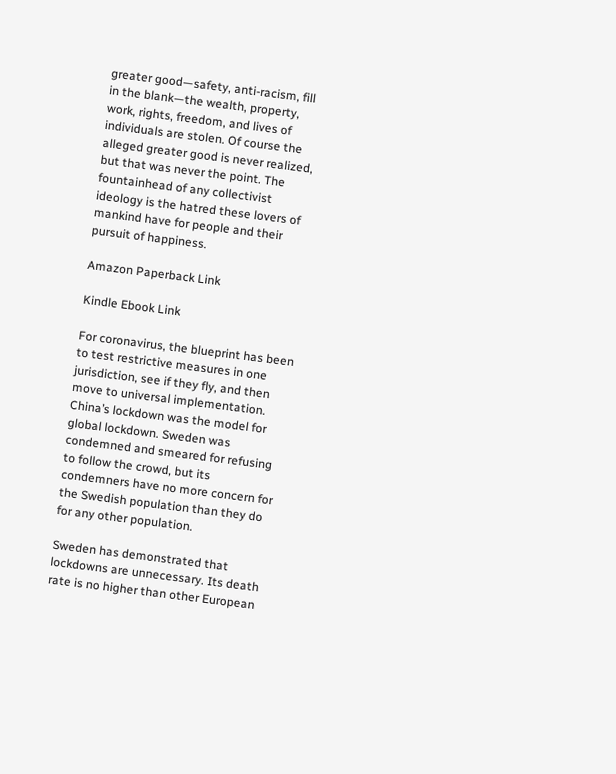greater good—safety, anti-racism, fill in the blank—the wealth, property, work, rights, freedom, and lives of individuals are stolen. Of course the alleged greater good is never realized, but that was never the point. The fountainhead of any collectivist ideology is the hatred these lovers of mankind have for people and their pursuit of happiness.

Amazon Paperback Link

Kindle Ebook Link

For coronavirus, the blueprint has been to test restrictive measures in one jurisdiction, see if they fly, and then move to universal implementation. China’s lockdown was the model for global lockdown. Sweden was condemned and smeared for refusing to follow the crowd, but its condemners have no more concern for the Swedish population than they do for any other population.

Sweden has demonstrated that lockdowns are unnecessary. Its death rate is no higher than other European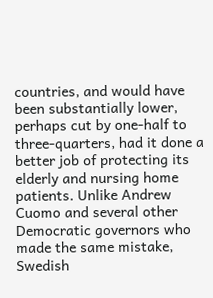countries, and would have been substantially lower, perhaps cut by one-half to three-quarters, had it done a better job of protecting its elderly and nursing home patients. Unlike Andrew Cuomo and several other Democratic governors who made the same mistake, Swedish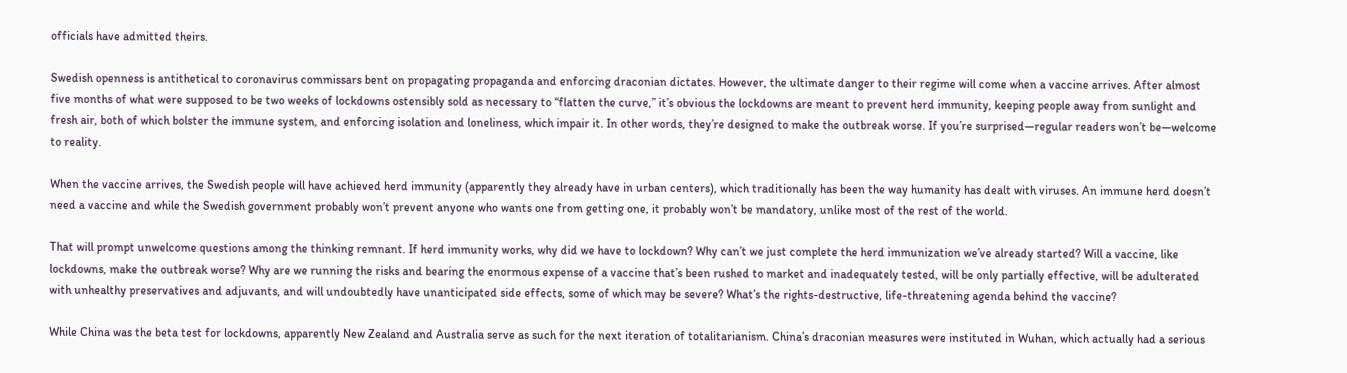officials have admitted theirs.

Swedish openness is antithetical to coronavirus commissars bent on propagating propaganda and enforcing draconian dictates. However, the ultimate danger to their regime will come when a vaccine arrives. After almost five months of what were supposed to be two weeks of lockdowns ostensibly sold as necessary to “flatten the curve,” it’s obvious the lockdowns are meant to prevent herd immunity, keeping people away from sunlight and fresh air, both of which bolster the immune system, and enforcing isolation and loneliness, which impair it. In other words, they’re designed to make the outbreak worse. If you’re surprised—regular readers won’t be—welcome to reality.

When the vaccine arrives, the Swedish people will have achieved herd immunity (apparently they already have in urban centers), which traditionally has been the way humanity has dealt with viruses. An immune herd doesn’t need a vaccine and while the Swedish government probably won’t prevent anyone who wants one from getting one, it probably won’t be mandatory, unlike most of the rest of the world.

That will prompt unwelcome questions among the thinking remnant. If herd immunity works, why did we have to lockdown? Why can’t we just complete the herd immunization we’ve already started? Will a vaccine, like lockdowns, make the outbreak worse? Why are we running the risks and bearing the enormous expense of a vaccine that’s been rushed to market and inadequately tested, will be only partially effective, will be adulterated with unhealthy preservatives and adjuvants, and will undoubtedly have unanticipated side effects, some of which may be severe? What’s the rights-destructive, life-threatening agenda behind the vaccine?

While China was the beta test for lockdowns, apparently New Zealand and Australia serve as such for the next iteration of totalitarianism. China’s draconian measures were instituted in Wuhan, which actually had a serious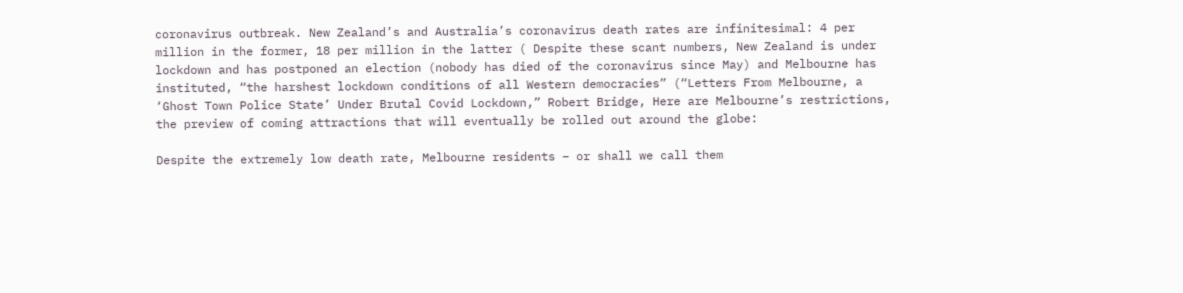coronavirus outbreak. New Zealand’s and Australia’s coronavirus death rates are infinitesimal: 4 per million in the former, 18 per million in the latter ( Despite these scant numbers, New Zealand is under lockdown and has postponed an election (nobody has died of the coronavirus since May) and Melbourne has instituted, “the harshest lockdown conditions of all Western democracies” (“Letters From Melbourne, a ‘Ghost Town Police State’ Under Brutal Covid Lockdown,” Robert Bridge, Here are Melbourne’s restrictions, the preview of coming attractions that will eventually be rolled out around the globe:

Despite the extremely low death rate, Melbourne residents – or shall we call them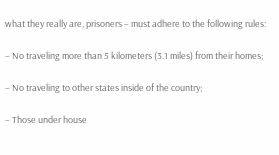what they really are, prisoners – must adhere to the following rules:

– No traveling more than 5 kilometers (3.1 miles) from their homes;

– No traveling to other states inside of the country;

– Those under house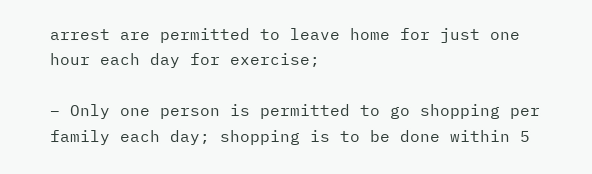arrest are permitted to leave home for just one hour each day for exercise;

– Only one person is permitted to go shopping per family each day; shopping is to be done within 5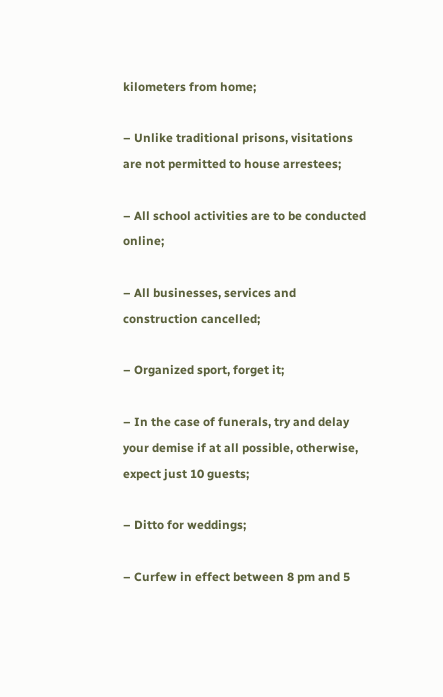kilometers from home;

– Unlike traditional prisons, visitations are not permitted to house arrestees;

– All school activities are to be conducted online;

– All businesses, services and construction cancelled;

– Organized sport, forget it;

– In the case of funerals, try and delay your demise if at all possible, otherwise, expect just 10 guests;

– Ditto for weddings;

– Curfew in effect between 8 pm and 5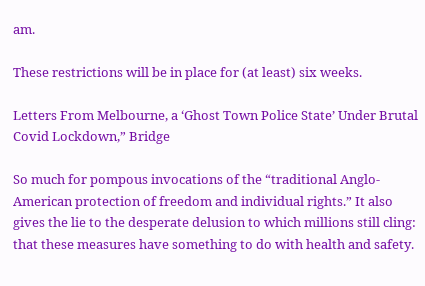am.

These restrictions will be in place for (at least) six weeks.

Letters From Melbourne, a ‘Ghost Town Police State’ Under Brutal Covid Lockdown,” Bridge

So much for pompous invocations of the “traditional Anglo-American protection of freedom and individual rights.” It also gives the lie to the desperate delusion to which millions still cling: that these measures have something to do with health and safety.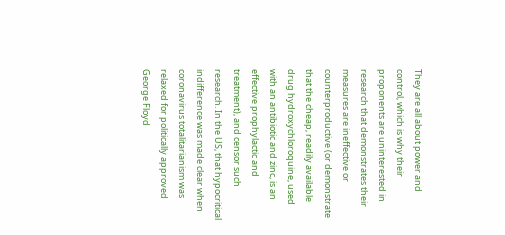They are all about power and control, which is why their proponents are uninterested in research that demonstrates their measures are ineffective or counterproductive (or demonstrate that the cheap, readily available drug hydroxychloroquine, used with an antibiotic and zinc, is an effective prophylactic and treatment), and censor such research. In the US, that hypocritical indifference was made clear when coronavirus totalitarianism was relaxed for politically approved George Floyd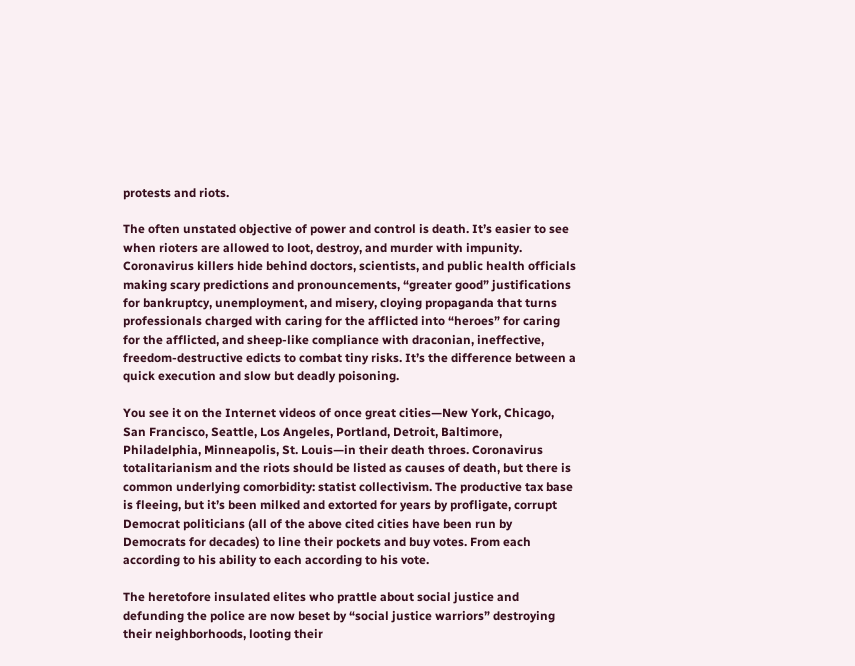protests and riots.

The often unstated objective of power and control is death. It’s easier to see when rioters are allowed to loot, destroy, and murder with impunity. Coronavirus killers hide behind doctors, scientists, and public health officials making scary predictions and pronouncements, “greater good” justifications for bankruptcy, unemployment, and misery, cloying propaganda that turns professionals charged with caring for the afflicted into “heroes” for caring for the afflicted, and sheep-like compliance with draconian, ineffective, freedom-destructive edicts to combat tiny risks. It’s the difference between a quick execution and slow but deadly poisoning.

You see it on the Internet videos of once great cities—New York, Chicago, San Francisco, Seattle, Los Angeles, Portland, Detroit, Baltimore, Philadelphia, Minneapolis, St. Louis—in their death throes. Coronavirus totalitarianism and the riots should be listed as causes of death, but there is common underlying comorbidity: statist collectivism. The productive tax base is fleeing, but it’s been milked and extorted for years by profligate, corrupt Democrat politicians (all of the above cited cities have been run by Democrats for decades) to line their pockets and buy votes. From each according to his ability to each according to his vote.

The heretofore insulated elites who prattle about social justice and defunding the police are now beset by “social justice warriors” destroying their neighborhoods, looting their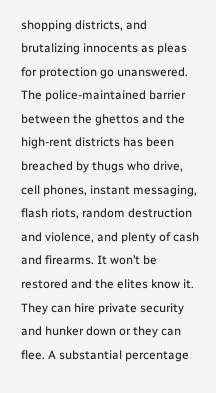shopping districts, and brutalizing innocents as pleas for protection go unanswered. The police-maintained barrier between the ghettos and the high-rent districts has been breached by thugs who drive, cell phones, instant messaging, flash riots, random destruction and violence, and plenty of cash and firearms. It won’t be restored and the elites know it. They can hire private security and hunker down or they can flee. A substantial percentage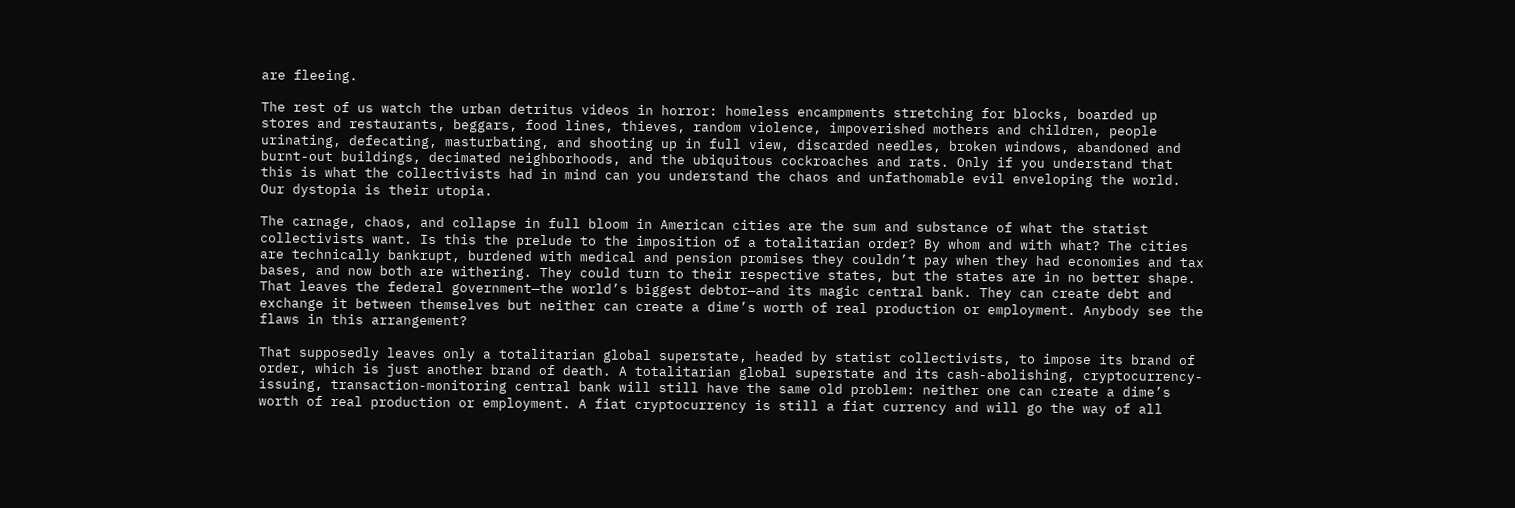are fleeing.

The rest of us watch the urban detritus videos in horror: homeless encampments stretching for blocks, boarded up stores and restaurants, beggars, food lines, thieves, random violence, impoverished mothers and children, people urinating, defecating, masturbating, and shooting up in full view, discarded needles, broken windows, abandoned and burnt-out buildings, decimated neighborhoods, and the ubiquitous cockroaches and rats. Only if you understand that this is what the collectivists had in mind can you understand the chaos and unfathomable evil enveloping the world. Our dystopia is their utopia.

The carnage, chaos, and collapse in full bloom in American cities are the sum and substance of what the statist collectivists want. Is this the prelude to the imposition of a totalitarian order? By whom and with what? The cities are technically bankrupt, burdened with medical and pension promises they couldn’t pay when they had economies and tax bases, and now both are withering. They could turn to their respective states, but the states are in no better shape. That leaves the federal government—the world’s biggest debtor—and its magic central bank. They can create debt and exchange it between themselves but neither can create a dime’s worth of real production or employment. Anybody see the flaws in this arrangement?

That supposedly leaves only a totalitarian global superstate, headed by statist collectivists, to impose its brand of order, which is just another brand of death. A totalitarian global superstate and its cash-abolishing, cryptocurrency-issuing, transaction-monitoring central bank will still have the same old problem: neither one can create a dime’s worth of real production or employment. A fiat cryptocurrency is still a fiat currency and will go the way of all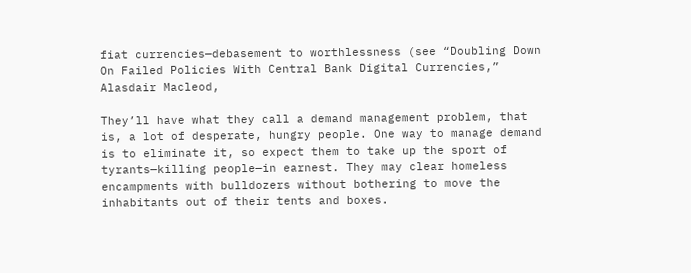fiat currencies—debasement to worthlessness (see “Doubling Down On Failed Policies With Central Bank Digital Currencies,” Alasdair Macleod,

They’ll have what they call a demand management problem, that is, a lot of desperate, hungry people. One way to manage demand is to eliminate it, so expect them to take up the sport of tyrants—killing people—in earnest. They may clear homeless encampments with bulldozers without bothering to move the inhabitants out of their tents and boxes.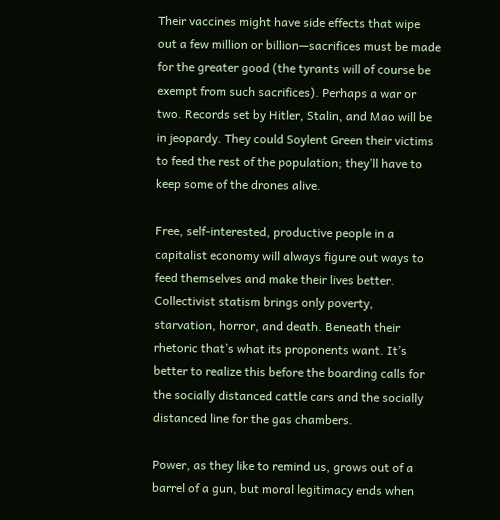Their vaccines might have side effects that wipe out a few million or billion—sacrifices must be made for the greater good (the tyrants will of course be exempt from such sacrifices). Perhaps a war or two. Records set by Hitler, Stalin, and Mao will be in jeopardy. They could Soylent Green their victims to feed the rest of the population; they’ll have to keep some of the drones alive.

Free, self-interested, productive people in a capitalist economy will always figure out ways to feed themselves and make their lives better. Collectivist statism brings only poverty, starvation, horror, and death. Beneath their rhetoric that’s what its proponents want. It’s better to realize this before the boarding calls for the socially distanced cattle cars and the socially distanced line for the gas chambers.

Power, as they like to remind us, grows out of a barrel of a gun, but moral legitimacy ends when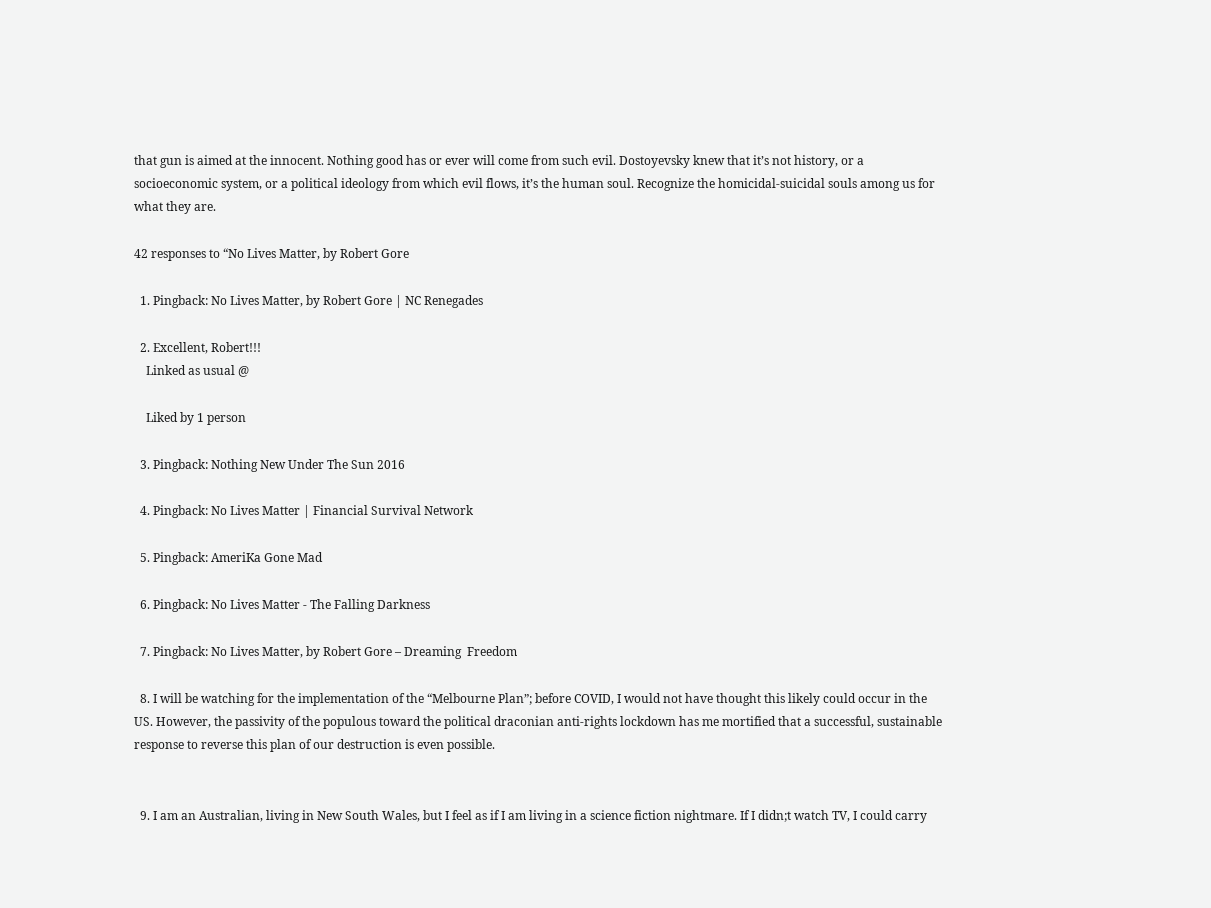that gun is aimed at the innocent. Nothing good has or ever will come from such evil. Dostoyevsky knew that it’s not history, or a socioeconomic system, or a political ideology from which evil flows, it’s the human soul. Recognize the homicidal-suicidal souls among us for what they are.

42 responses to “No Lives Matter, by Robert Gore

  1. Pingback: No Lives Matter, by Robert Gore | NC Renegades

  2. Excellent, Robert!!!
    Linked as usual @

    Liked by 1 person

  3. Pingback: Nothing New Under The Sun 2016

  4. Pingback: No Lives Matter | Financial Survival Network

  5. Pingback: AmeriKa Gone Mad

  6. Pingback: No Lives Matter - The Falling Darkness

  7. Pingback: No Lives Matter, by Robert Gore – Dreaming  Freedom

  8. I will be watching for the implementation of the “Melbourne Plan”; before COVID, I would not have thought this likely could occur in the US. However, the passivity of the populous toward the political draconian anti-rights lockdown has me mortified that a successful, sustainable response to reverse this plan of our destruction is even possible.


  9. I am an Australian, living in New South Wales, but I feel as if I am living in a science fiction nightmare. If I didn;t watch TV, I could carry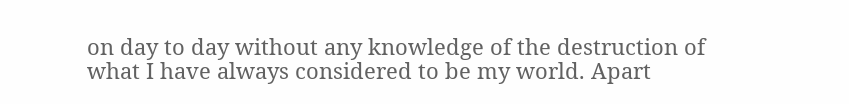on day to day without any knowledge of the destruction of what I have always considered to be my world. Apart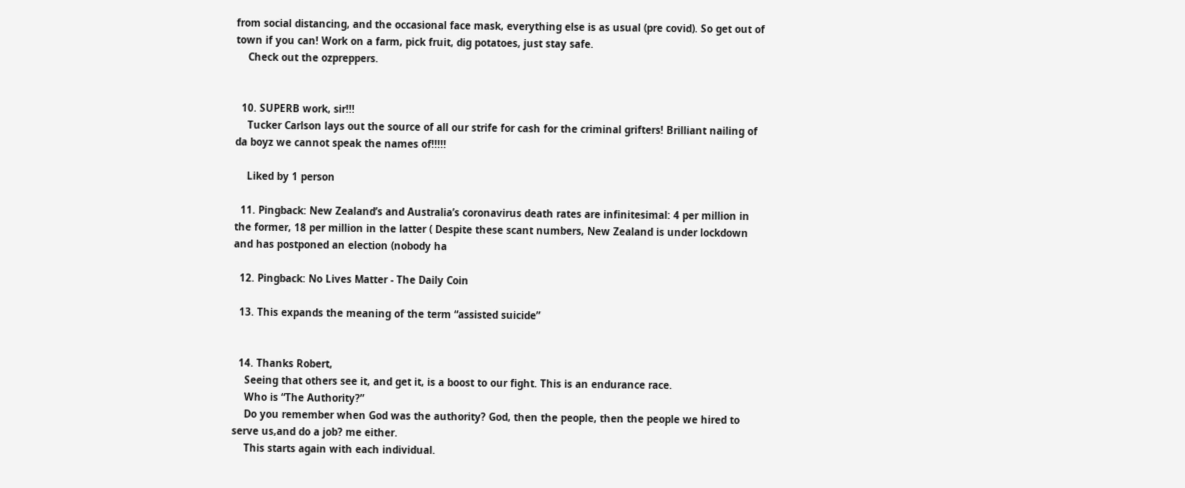from social distancing, and the occasional face mask, everything else is as usual (pre covid). So get out of town if you can! Work on a farm, pick fruit, dig potatoes, just stay safe.
    Check out the ozpreppers.


  10. SUPERB work, sir!!!
    Tucker Carlson lays out the source of all our strife for cash for the criminal grifters! Brilliant nailing of da boyz we cannot speak the names of!!!!!

    Liked by 1 person

  11. Pingback: New Zealand’s and Australia’s coronavirus death rates are infinitesimal: 4 per million in the former, 18 per million in the latter ( Despite these scant numbers, New Zealand is under lockdown and has postponed an election (nobody ha

  12. Pingback: No Lives Matter - The Daily Coin

  13. This expands the meaning of the term “assisted suicide”


  14. Thanks Robert,
    Seeing that others see it, and get it, is a boost to our fight. This is an endurance race.
    Who is “The Authority?”
    Do you remember when God was the authority? God, then the people, then the people we hired to serve us,and do a job? me either.
    This starts again with each individual.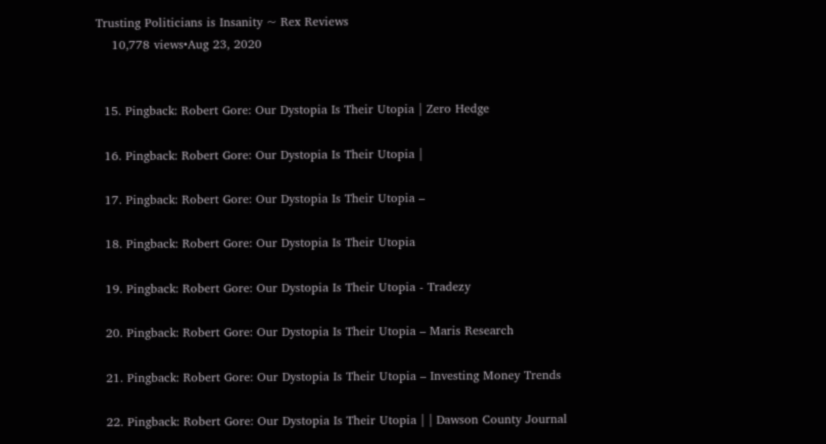Trusting Politicians is Insanity ~ Rex Reviews
    10,778 views•Aug 23, 2020


  15. Pingback: Robert Gore: Our Dystopia Is Their Utopia | Zero Hedge

  16. Pingback: Robert Gore: Our Dystopia Is Their Utopia |

  17. Pingback: Robert Gore: Our Dystopia Is Their Utopia –

  18. Pingback: Robert Gore: Our Dystopia Is Their Utopia

  19. Pingback: Robert Gore: Our Dystopia Is Their Utopia - Tradezy

  20. Pingback: Robert Gore: Our Dystopia Is Their Utopia – Maris Research

  21. Pingback: Robert Gore: Our Dystopia Is Their Utopia – Investing Money Trends

  22. Pingback: Robert Gore: Our Dystopia Is Their Utopia | | Dawson County Journal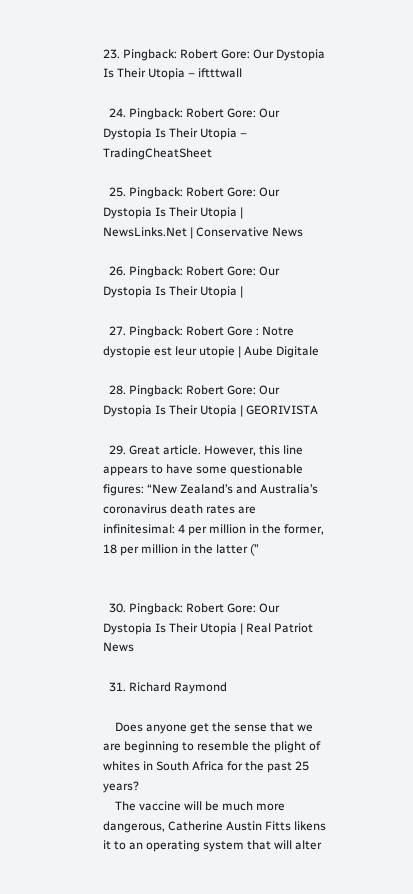23. Pingback: Robert Gore: Our Dystopia Is Their Utopia – iftttwall

  24. Pingback: Robert Gore: Our Dystopia Is Their Utopia – TradingCheatSheet

  25. Pingback: Robert Gore: Our Dystopia Is Their Utopia | NewsLinks.Net | Conservative News

  26. Pingback: Robert Gore: Our Dystopia Is Their Utopia |

  27. Pingback: Robert Gore : Notre dystopie est leur utopie | Aube Digitale

  28. Pingback: Robert Gore: Our Dystopia Is Their Utopia | GEORIVISTA

  29. Great article. However, this line appears to have some questionable figures: “New Zealand’s and Australia’s coronavirus death rates are infinitesimal: 4 per million in the former, 18 per million in the latter (”


  30. Pingback: Robert Gore: Our Dystopia Is Their Utopia | Real Patriot News

  31. Richard Raymond

    Does anyone get the sense that we are beginning to resemble the plight of whites in South Africa for the past 25 years?
    The vaccine will be much more dangerous, Catherine Austin Fitts likens it to an operating system that will alter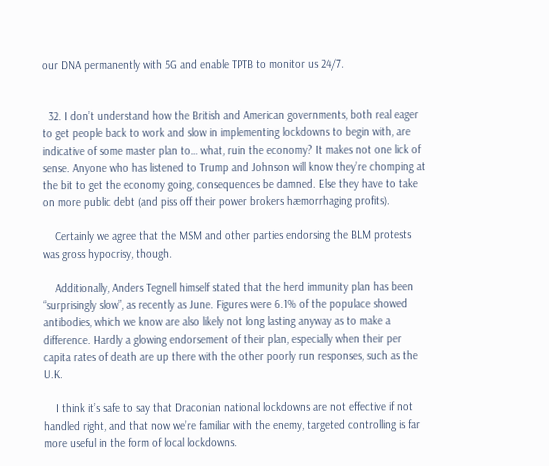our DNA permanently with 5G and enable TPTB to monitor us 24/7.


  32. I don’t understand how the British and American governments, both real eager to get people back to work and slow in implementing lockdowns to begin with, are indicative of some master plan to… what, ruin the economy? It makes not one lick of sense. Anyone who has listened to Trump and Johnson will know they’re chomping at the bit to get the economy going, consequences be damned. Else they have to take on more public debt (and piss off their power brokers hæmorrhaging profits).

    Certainly we agree that the MSM and other parties endorsing the BLM protests was gross hypocrisy, though.

    Additionally, Anders Tegnell himself stated that the herd immunity plan has been “surprisingly slow”, as recently as June. Figures were 6.1% of the populace showed antibodies, which we know are also likely not long lasting anyway as to make a difference. Hardly a glowing endorsement of their plan, especially when their per capita rates of death are up there with the other poorly run responses, such as the U.K.

    I think it’s safe to say that Draconian national lockdowns are not effective if not handled right, and that now we’re familiar with the enemy, targeted controlling is far more useful in the form of local lockdowns.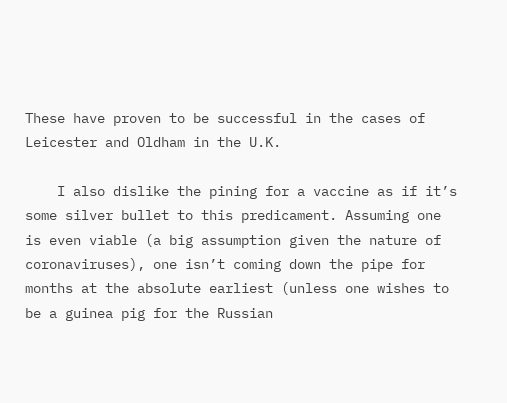These have proven to be successful in the cases of Leicester and Oldham in the U.K.

    I also dislike the pining for a vaccine as if it’s some silver bullet to this predicament. Assuming one is even viable (a big assumption given the nature of coronaviruses), one isn’t coming down the pipe for months at the absolute earliest (unless one wishes to be a guinea pig for the Russian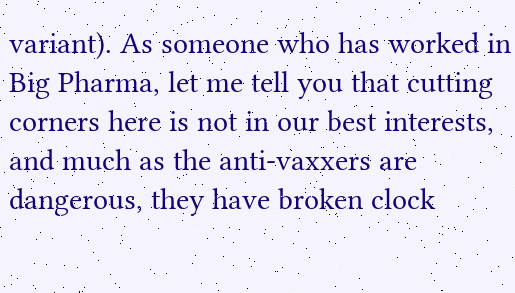variant). As someone who has worked in Big Pharma, let me tell you that cutting corners here is not in our best interests, and much as the anti-vaxxers are dangerous, they have broken clock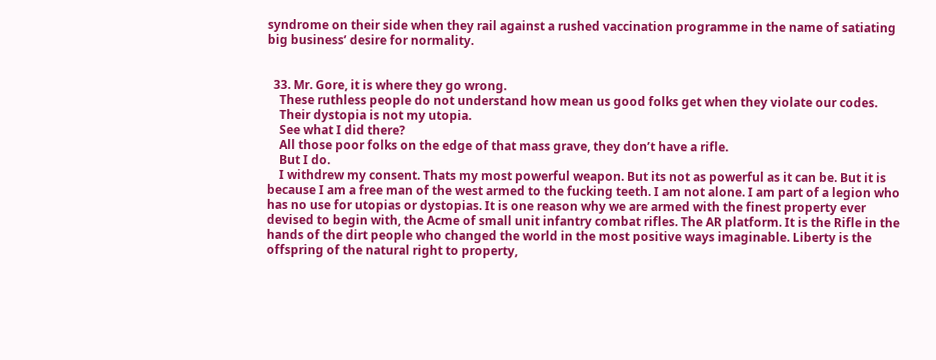syndrome on their side when they rail against a rushed vaccination programme in the name of satiating big business’ desire for normality.


  33. Mr. Gore, it is where they go wrong.
    These ruthless people do not understand how mean us good folks get when they violate our codes.
    Their dystopia is not my utopia.
    See what I did there?
    All those poor folks on the edge of that mass grave, they don’t have a rifle.
    But I do.
    I withdrew my consent. Thats my most powerful weapon. But its not as powerful as it can be. But it is because I am a free man of the west armed to the fucking teeth. I am not alone. I am part of a legion who has no use for utopias or dystopias. It is one reason why we are armed with the finest property ever devised to begin with, the Acme of small unit infantry combat rifles. The AR platform. It is the Rifle in the hands of the dirt people who changed the world in the most positive ways imaginable. Liberty is the offspring of the natural right to property,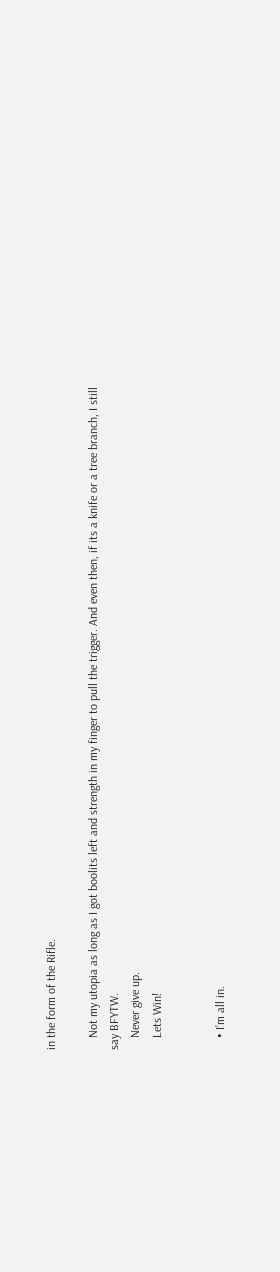in the form of the Rifle.

    Not my utopia as long as I got boolits left and strength in my finger to pull the trigger. And even then, if its a knife or a tree branch, I still say BFYTW.
    Never give up.
    Lets Win!


    • I’m all in.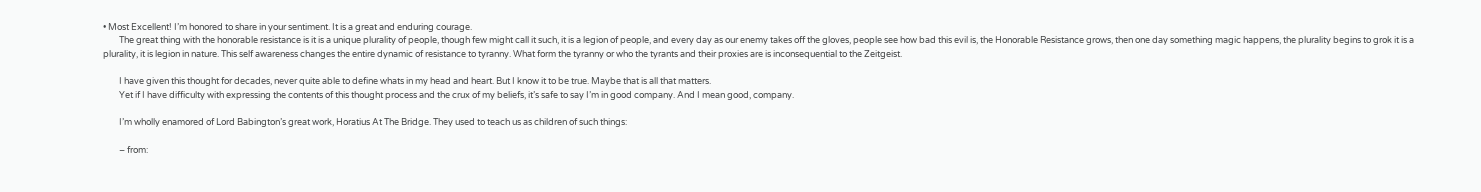• Most Excellent! I’m honored to share in your sentiment. It is a great and enduring courage.
        The great thing with the honorable resistance is it is a unique plurality of people, though few might call it such, it is a legion of people, and every day as our enemy takes off the gloves, people see how bad this evil is, the Honorable Resistance grows, then one day something magic happens, the plurality begins to grok it is a plurality, it is legion in nature. This self awareness changes the entire dynamic of resistance to tyranny. What form the tyranny or who the tyrants and their proxies are is inconsequential to the Zeitgeist.

        I have given this thought for decades, never quite able to define whats in my head and heart. But I know it to be true. Maybe that is all that matters.
        Yet if I have difficulty with expressing the contents of this thought process and the crux of my beliefs, it’s safe to say I’m in good company. And I mean good, company.

        I’m wholly enamored of Lord Babington’s great work, Horatius At The Bridge. They used to teach us as children of such things:

        – from: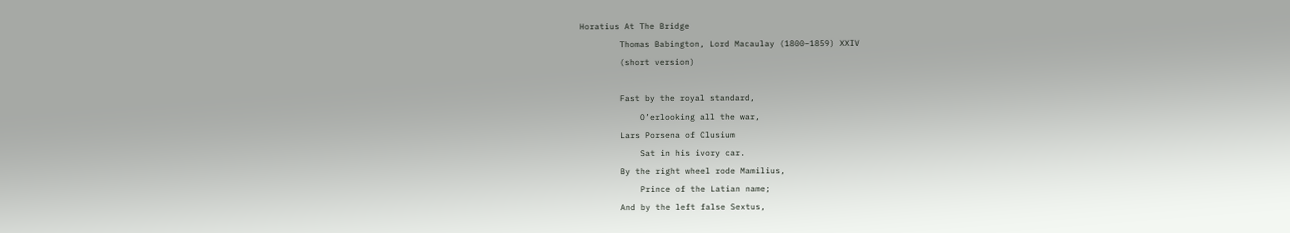Horatius At The Bridge
        Thomas Babington, Lord Macaulay (1800–1859) XXIV
        (short version)

        Fast by the royal standard,
            O’erlooking all the war,
        Lars Porsena of Clusium
            Sat in his ivory car.
        By the right wheel rode Mamilius,
            Prince of the Latian name;
        And by the left false Sextus,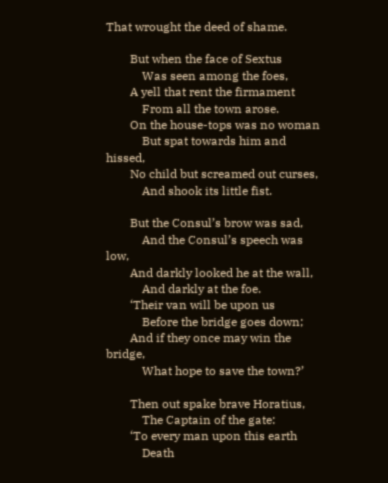That wrought the deed of shame.

        But when the face of Sextus
            Was seen among the foes,
        A yell that rent the firmament
            From all the town arose.
        On the house-tops was no woman
            But spat towards him and hissed,
        No child but screamed out curses,
            And shook its little fist.

        But the Consul’s brow was sad,
            And the Consul’s speech was low,
        And darkly looked he at the wall,
            And darkly at the foe.
        ‘Their van will be upon us
            Before the bridge goes down;
        And if they once may win the bridge,
            What hope to save the town?’

        Then out spake brave Horatius,
            The Captain of the gate:
        ‘To every man upon this earth
            Death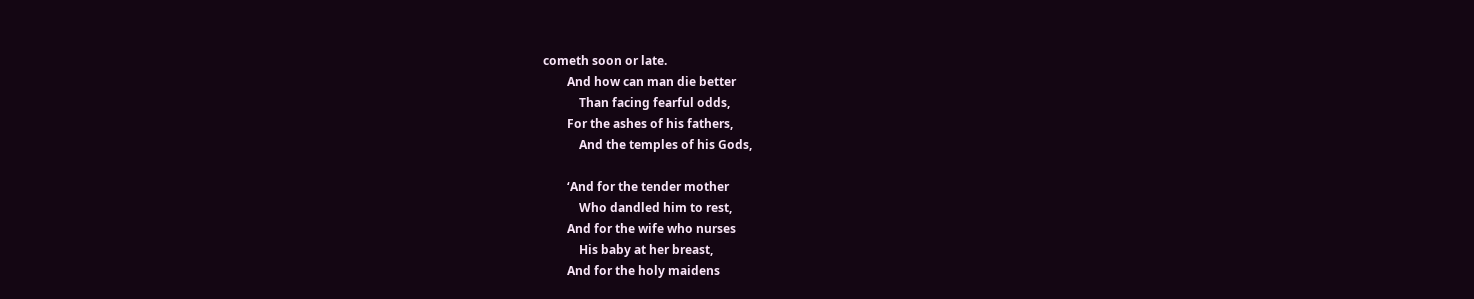cometh soon or late.
        And how can man die better
            Than facing fearful odds,
        For the ashes of his fathers,
            And the temples of his Gods,

        ‘And for the tender mother
            Who dandled him to rest,
        And for the wife who nurses
            His baby at her breast,
        And for the holy maidens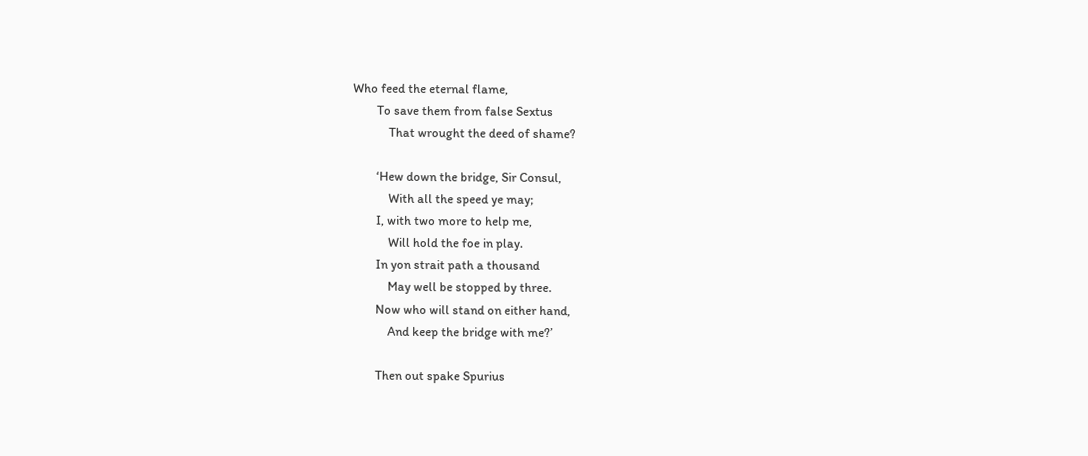Who feed the eternal flame,
        To save them from false Sextus
            That wrought the deed of shame?

        ‘Hew down the bridge, Sir Consul,
            With all the speed ye may;
        I, with two more to help me,
            Will hold the foe in play.
        In yon strait path a thousand
            May well be stopped by three.
        Now who will stand on either hand,
            And keep the bridge with me?’

        Then out spake Spurius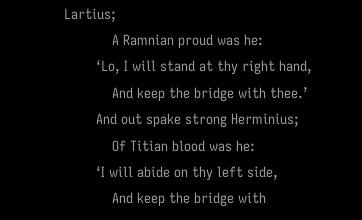Lartius;
            A Ramnian proud was he:
        ‘Lo, I will stand at thy right hand,
            And keep the bridge with thee.’
        And out spake strong Herminius;
            Of Titian blood was he:
        ‘I will abide on thy left side,
            And keep the bridge with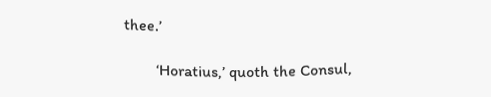thee.’

        ‘Horatius,’ quoth the Consul,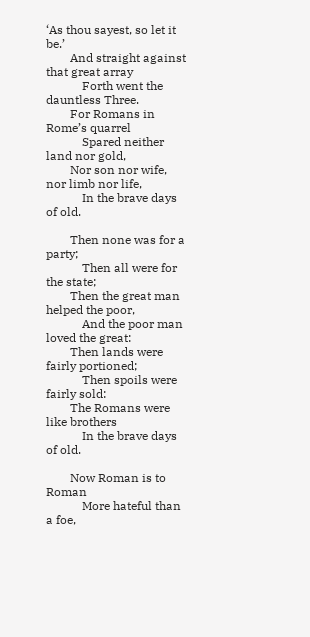‘As thou sayest, so let it be.’
        And straight against that great array
            Forth went the dauntless Three.
        For Romans in Rome’s quarrel
            Spared neither land nor gold,
        Nor son nor wife, nor limb nor life,
            In the brave days of old.

        Then none was for a party;
            Then all were for the state;
        Then the great man helped the poor,
            And the poor man loved the great:
        Then lands were fairly portioned;
            Then spoils were fairly sold:
        The Romans were like brothers
            In the brave days of old.

        Now Roman is to Roman
            More hateful than a foe,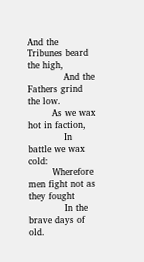And the Tribunes beard the high,
            And the Fathers grind the low.
        As we wax hot in faction,
            In battle we wax cold:
        Wherefore men fight not as they fought
            In the brave days of old.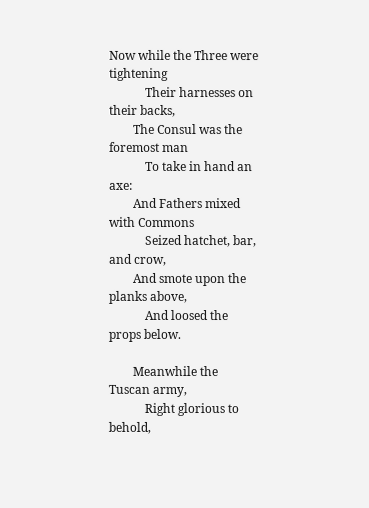Now while the Three were tightening
            Their harnesses on their backs,
        The Consul was the foremost man
            To take in hand an axe:
        And Fathers mixed with Commons
            Seized hatchet, bar, and crow,
        And smote upon the planks above,
            And loosed the props below.

        Meanwhile the Tuscan army,
            Right glorious to behold,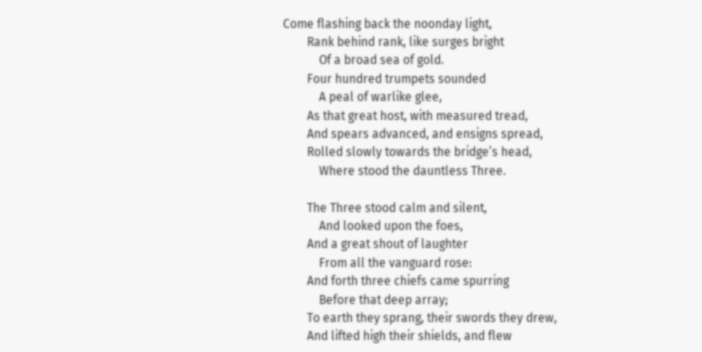Come flashing back the noonday light,
        Rank behind rank, like surges bright
            Of a broad sea of gold.
        Four hundred trumpets sounded
            A peal of warlike glee,
        As that great host, with measured tread,
        And spears advanced, and ensigns spread,
        Rolled slowly towards the bridge’s head,
            Where stood the dauntless Three.

        The Three stood calm and silent,
            And looked upon the foes,
        And a great shout of laughter
            From all the vanguard rose:
        And forth three chiefs came spurring
            Before that deep array;
        To earth they sprang, their swords they drew,
        And lifted high their shields, and flew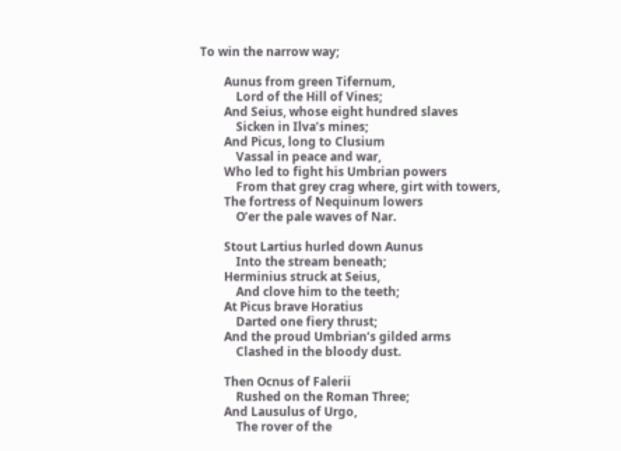To win the narrow way;

        Aunus from green Tifernum,
            Lord of the Hill of Vines;
        And Seius, whose eight hundred slaves
            Sicken in Ilva’s mines;
        And Picus, long to Clusium
            Vassal in peace and war,
        Who led to fight his Umbrian powers
            From that grey crag where, girt with towers,
        The fortress of Nequinum lowers
            O’er the pale waves of Nar.

        Stout Lartius hurled down Aunus
            Into the stream beneath;
        Herminius struck at Seius,
            And clove him to the teeth;
        At Picus brave Horatius
            Darted one fiery thrust;
        And the proud Umbrian’s gilded arms
            Clashed in the bloody dust.

        Then Ocnus of Falerii
            Rushed on the Roman Three;
        And Lausulus of Urgo,
            The rover of the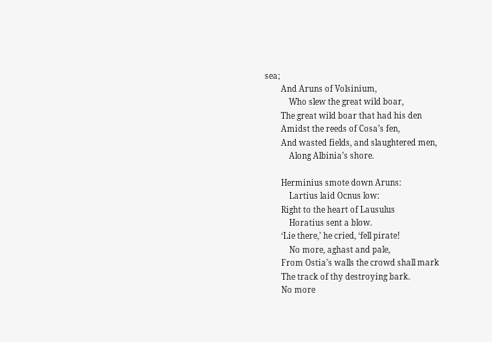sea;
        And Aruns of Volsinium,
            Who slew the great wild boar,
        The great wild boar that had his den
        Amidst the reeds of Cosa’s fen,
        And wasted fields, and slaughtered men,
            Along Albinia’s shore.

        Herminius smote down Aruns:
            Lartius laid Ocnus low:
        Right to the heart of Lausulus
            Horatius sent a blow.
        ‘Lie there,’ he cried, ‘fell pirate!
            No more, aghast and pale,
        From Ostia’s walls the crowd shall mark
        The track of thy destroying bark.
        No more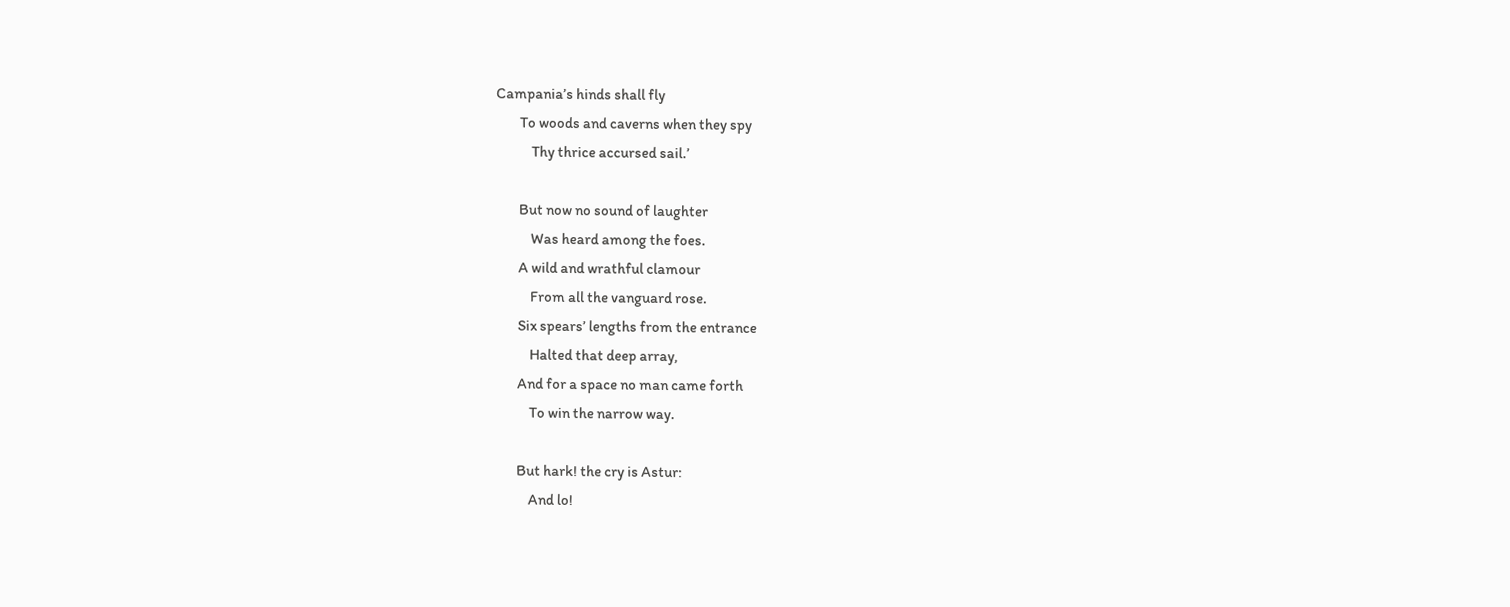Campania’s hinds shall fly
        To woods and caverns when they spy
            Thy thrice accursed sail.’

        But now no sound of laughter
            Was heard among the foes.
        A wild and wrathful clamour
            From all the vanguard rose.
        Six spears’ lengths from the entrance
            Halted that deep array,
        And for a space no man came forth
            To win the narrow way.

        But hark! the cry is Astur:
            And lo!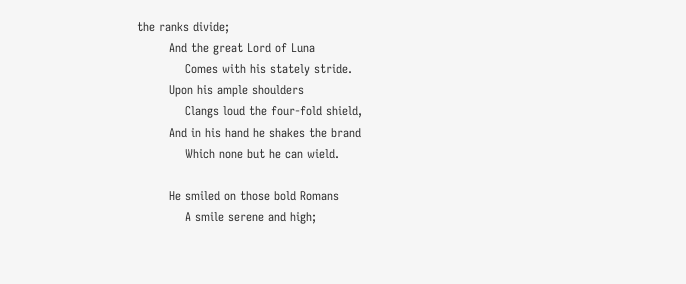the ranks divide;
        And the great Lord of Luna
            Comes with his stately stride.
        Upon his ample shoulders
            Clangs loud the four-fold shield,
        And in his hand he shakes the brand
            Which none but he can wield.

        He smiled on those bold Romans
            A smile serene and high;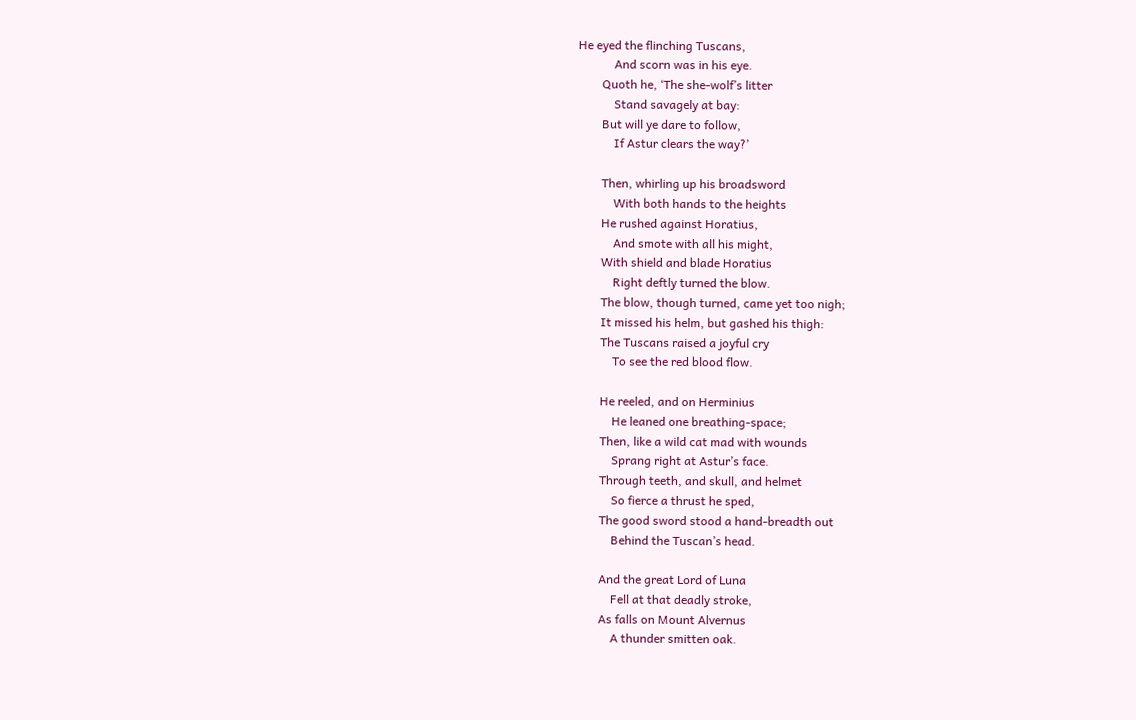He eyed the flinching Tuscans,
            And scorn was in his eye.
        Quoth he, ‘The she-wolf’s litter
            Stand savagely at bay:
        But will ye dare to follow,
            If Astur clears the way?’

        Then, whirling up his broadsword
            With both hands to the heights
        He rushed against Horatius,
            And smote with all his might,
        With shield and blade Horatius
            Right deftly turned the blow.
        The blow, though turned, came yet too nigh;
        It missed his helm, but gashed his thigh:
        The Tuscans raised a joyful cry
            To see the red blood flow.

        He reeled, and on Herminius
            He leaned one breathing-space;
        Then, like a wild cat mad with wounds
            Sprang right at Astur’s face.
        Through teeth, and skull, and helmet
            So fierce a thrust he sped,
        The good sword stood a hand-breadth out
            Behind the Tuscan’s head.

        And the great Lord of Luna
            Fell at that deadly stroke,
        As falls on Mount Alvernus
            A thunder smitten oak.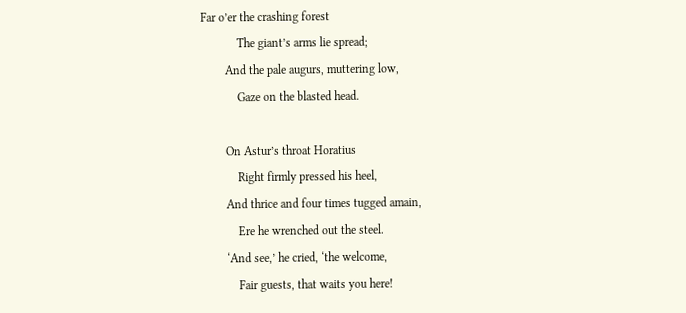Far o’er the crashing forest
            The giant’s arms lie spread;
        And the pale augurs, muttering low,
            Gaze on the blasted head.

        On Astur’s throat Horatius
            Right firmly pressed his heel,
        And thrice and four times tugged amain,
            Ere he wrenched out the steel.
        ‘And see,’ he cried, ‘the welcome,
            Fair guests, that waits you here!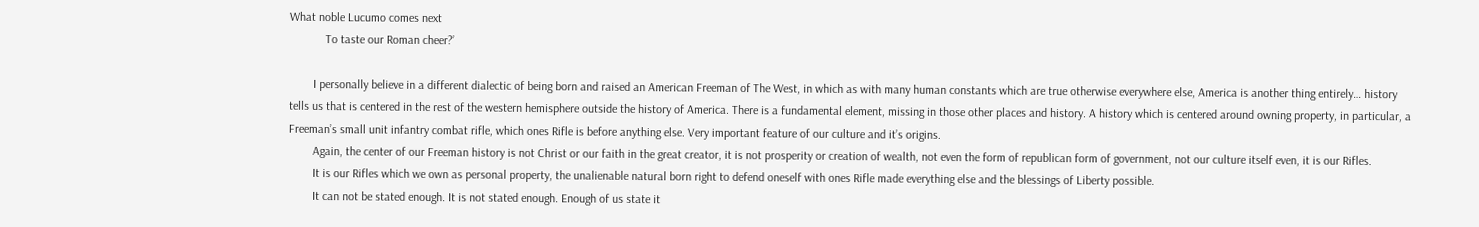What noble Lucumo comes next
            To taste our Roman cheer?’

        I personally believe in a different dialectic of being born and raised an American Freeman of The West, in which as with many human constants which are true otherwise everywhere else, America is another thing entirely… history tells us that is centered in the rest of the western hemisphere outside the history of America. There is a fundamental element, missing in those other places and history. A history which is centered around owning property, in particular, a Freeman’s small unit infantry combat rifle, which ones Rifle is before anything else. Very important feature of our culture and it’s origins.
        Again, the center of our Freeman history is not Christ or our faith in the great creator, it is not prosperity or creation of wealth, not even the form of republican form of government, not our culture itself even, it is our Rifles.
        It is our Rifles which we own as personal property, the unalienable natural born right to defend oneself with ones Rifle made everything else and the blessings of Liberty possible.
        It can not be stated enough. It is not stated enough. Enough of us state it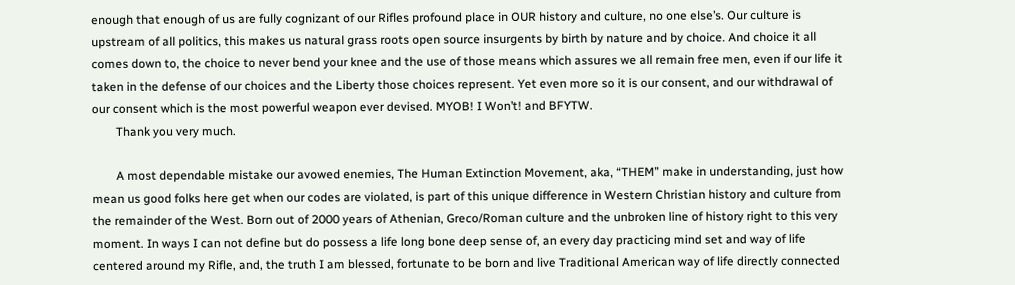enough that enough of us are fully cognizant of our Rifles profound place in OUR history and culture, no one else’s. Our culture is upstream of all politics, this makes us natural grass roots open source insurgents by birth by nature and by choice. And choice it all comes down to, the choice to never bend your knee and the use of those means which assures we all remain free men, even if our life it taken in the defense of our choices and the Liberty those choices represent. Yet even more so it is our consent, and our withdrawal of our consent which is the most powerful weapon ever devised. MYOB! I Won’t! and BFYTW.
        Thank you very much.

        A most dependable mistake our avowed enemies, The Human Extinction Movement, aka, “THEM” make in understanding, just how mean us good folks here get when our codes are violated, is part of this unique difference in Western Christian history and culture from the remainder of the West. Born out of 2000 years of Athenian, Greco/Roman culture and the unbroken line of history right to this very moment. In ways I can not define but do possess a life long bone deep sense of, an every day practicing mind set and way of life centered around my Rifle, and, the truth I am blessed, fortunate to be born and live Traditional American way of life directly connected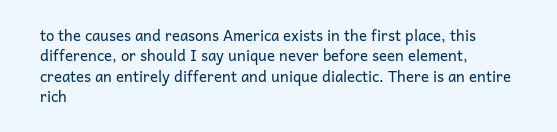to the causes and reasons America exists in the first place, this difference, or should I say unique never before seen element, creates an entirely different and unique dialectic. There is an entire rich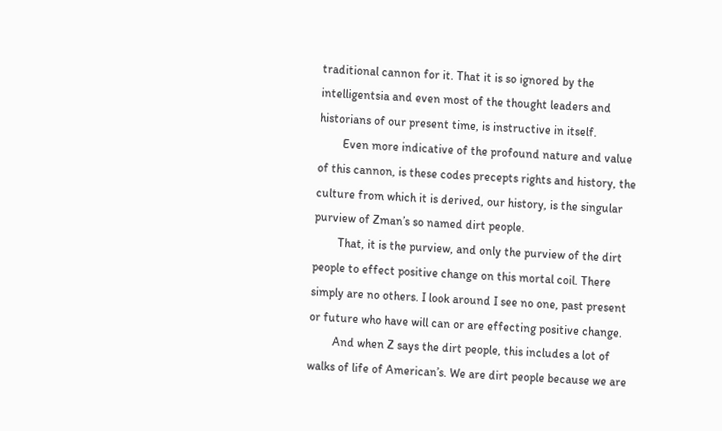traditional cannon for it. That it is so ignored by the intelligentsia and even most of the thought leaders and historians of our present time, is instructive in itself.
        Even more indicative of the profound nature and value of this cannon, is these codes precepts rights and history, the culture from which it is derived, our history, is the singular purview of Zman’s so named dirt people.
        That, it is the purview, and only the purview of the dirt people to effect positive change on this mortal coil. There simply are no others. I look around I see no one, past present or future who have will can or are effecting positive change.
        And when Z says the dirt people, this includes a lot of walks of life of American’s. We are dirt people because we are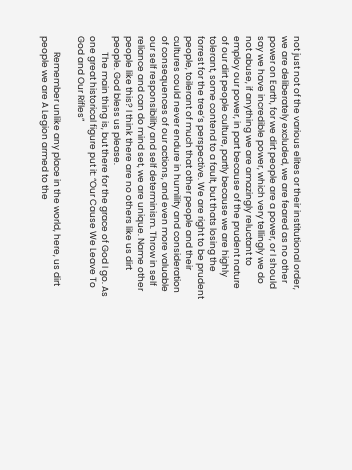not just not of the various elites or their institutional order, we are deliberately excluded, we are feared as no other power on Earth, for we dirt people are a power, or I should say we have incredible power, which very tellingly we do not abuse, if anything we are amazingly reluctant to employ our power, in part because of the prudent nature of our dirt people culture, partly because we are highly tolerant, some contend to a fault, but thats losing the forrest for the tree’s perspective. We are right to be prudent people, toilerant of much that other people and their cultures could never endure in humility and consideration of consequences of our actions, and even more valuable our self responsibility and self determinism. Throw in self reliance and can do mind set, we are unique. Name other people like this? I think there are no others like us dirt people. God bless us please.
        The main thing is, but there for the grace of God I go. As one great historical figure put it: “Our Cause We Leave To God and Our Rifles”

        Remember unlike any place in the world, here, us dirt people we are A Legion armed to the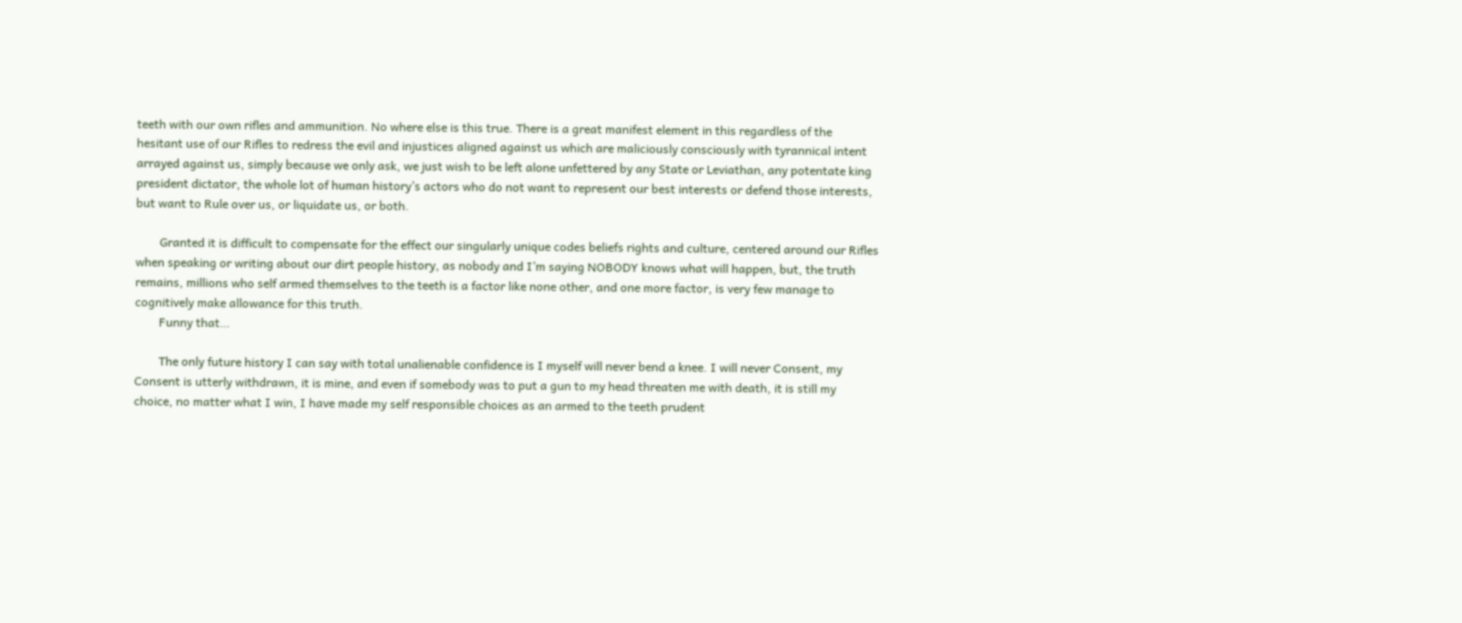teeth with our own rifles and ammunition. No where else is this true. There is a great manifest element in this regardless of the hesitant use of our Rifles to redress the evil and injustices aligned against us which are maliciously consciously with tyrannical intent arrayed against us, simply because we only ask, we just wish to be left alone unfettered by any State or Leviathan, any potentate king president dictator, the whole lot of human history’s actors who do not want to represent our best interests or defend those interests, but want to Rule over us, or liquidate us, or both.

        Granted it is difficult to compensate for the effect our singularly unique codes beliefs rights and culture, centered around our Rifles when speaking or writing about our dirt people history, as nobody and I’m saying NOBODY knows what will happen, but, the truth remains, millions who self armed themselves to the teeth is a factor like none other, and one more factor, is very few manage to cognitively make allowance for this truth.
        Funny that…

        The only future history I can say with total unalienable confidence is I myself will never bend a knee. I will never Consent, my Consent is utterly withdrawn, it is mine, and even if somebody was to put a gun to my head threaten me with death, it is still my choice, no matter what I win, I have made my self responsible choices as an armed to the teeth prudent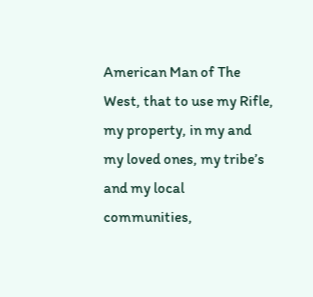American Man of The West, that to use my Rifle, my property, in my and my loved ones, my tribe’s and my local communities,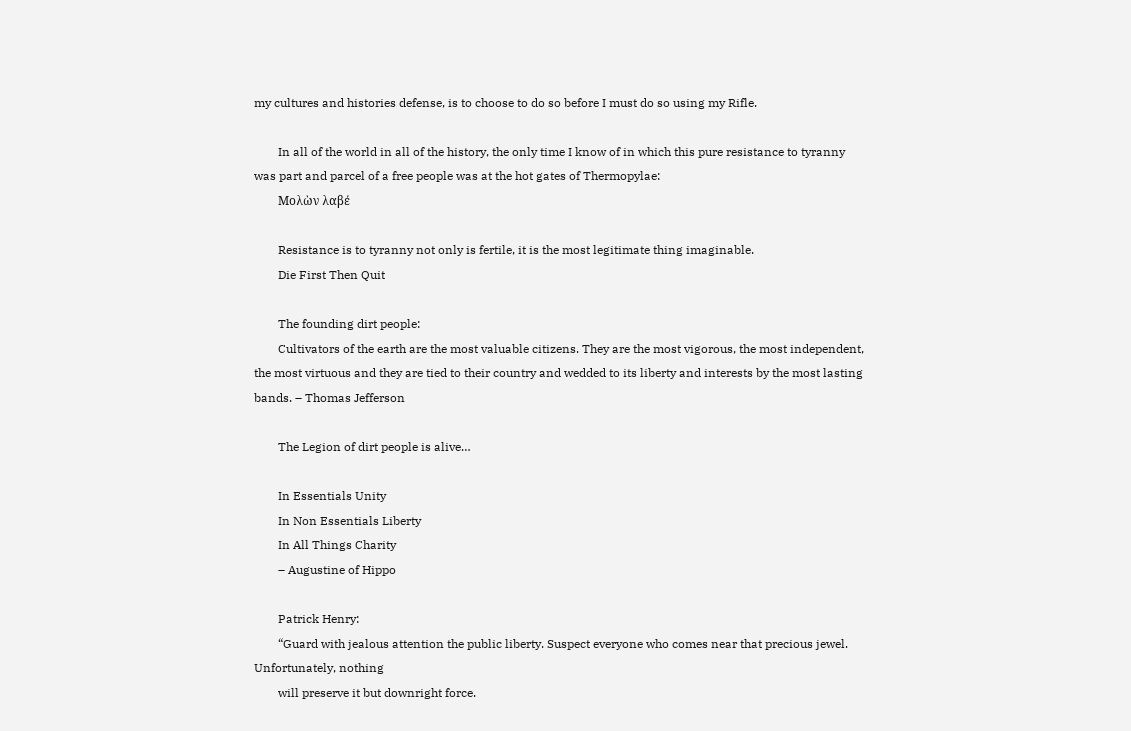my cultures and histories defense, is to choose to do so before I must do so using my Rifle.

        In all of the world in all of the history, the only time I know of in which this pure resistance to tyranny was part and parcel of a free people was at the hot gates of Thermopylae:
        Μολὼν λαβέ

        Resistance is to tyranny not only is fertile, it is the most legitimate thing imaginable.
        Die First Then Quit

        The founding dirt people:
        Cultivators of the earth are the most valuable citizens. They are the most vigorous, the most independent, the most virtuous and they are tied to their country and wedded to its liberty and interests by the most lasting bands. – Thomas Jefferson

        The Legion of dirt people is alive…

        In Essentials Unity
        In Non Essentials Liberty
        In All Things Charity
        – Augustine of Hippo

        Patrick Henry:
        “Guard with jealous attention the public liberty. Suspect everyone who comes near that precious jewel. Unfortunately, nothing
        will preserve it but downright force.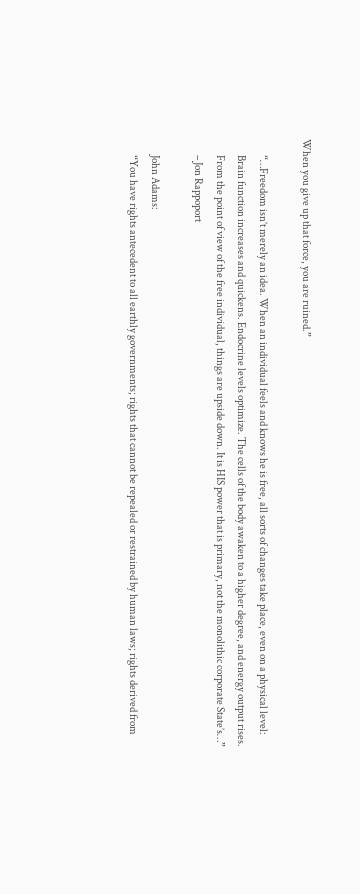When you give up that force, you are ruined.”

        “…Freedom isn’t merely an idea. When an individual feels and knows he is free, all sorts of changes take place, even on a physical level:
        Brain function increases and quickens. Endocrine levels optimize. The cells of the body awaken to a higher degree, and energy output rises.
        From the point of view of the free individual, things are upside down. It is HIS power that is primary, not the monolithic corporate State’s…”
        – Jon Rappoport

        John Adams:
        “You have rights antecedent to all earthly governments; rights that cannot be repealed or restrained by human laws; rights derived from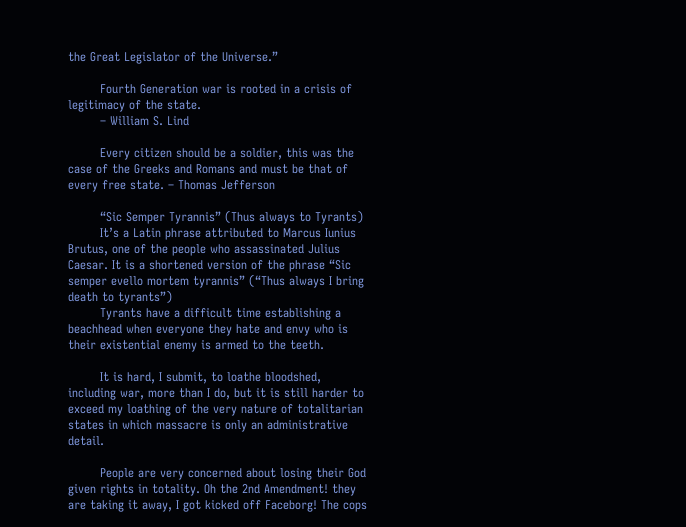the Great Legislator of the Universe.”

        Fourth Generation war is rooted in a crisis of legitimacy of the state.
        – William S. Lind

        Every citizen should be a soldier, this was the case of the Greeks and Romans and must be that of every free state. – Thomas Jefferson

        “Sic Semper Tyrannis” (Thus always to Tyrants)
        It’s a Latin phrase attributed to Marcus Iunius Brutus, one of the people who assassinated Julius Caesar. It is a shortened version of the phrase “Sic semper evello mortem tyrannis” (“Thus always I bring death to tyrants”)
        Tyrants have a difficult time establishing a beachhead when everyone they hate and envy who is their existential enemy is armed to the teeth.

        It is hard, I submit, to loathe bloodshed, including war, more than I do, but it is still harder to exceed my loathing of the very nature of totalitarian states in which massacre is only an administrative detail.

        People are very concerned about losing their God given rights in totality. Oh the 2nd Amendment! they are taking it away, I got kicked off Faceborg! The cops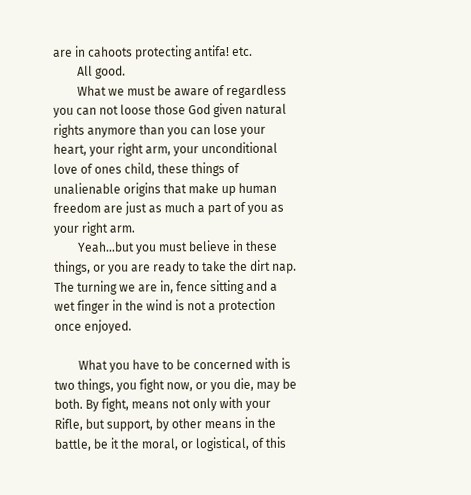are in cahoots protecting antifa! etc.
        All good.
        What we must be aware of regardless you can not loose those God given natural rights anymore than you can lose your heart, your right arm, your unconditional love of ones child, these things of unalienable origins that make up human freedom are just as much a part of you as your right arm.
        Yeah…but you must believe in these things, or you are ready to take the dirt nap. The turning we are in, fence sitting and a wet finger in the wind is not a protection once enjoyed.

        What you have to be concerned with is two things, you fight now, or you die, may be both. By fight, means not only with your Rifle, but support, by other means in the battle, be it the moral, or logistical, of this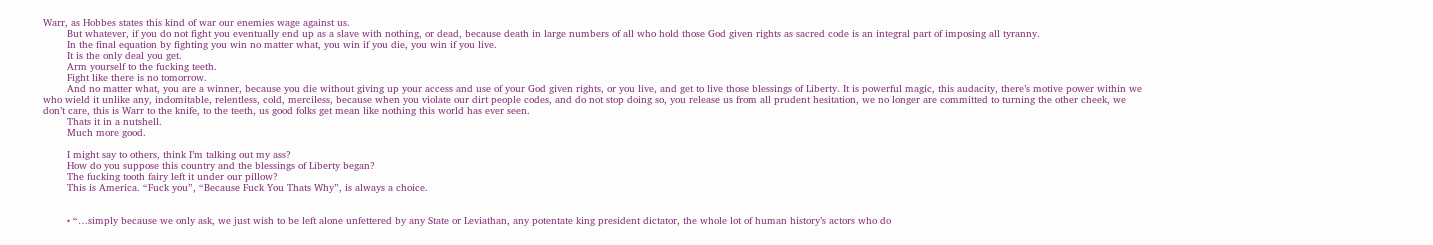Warr, as Hobbes states this kind of war our enemies wage against us.
        But whatever, if you do not fight you eventually end up as a slave with nothing, or dead, because death in large numbers of all who hold those God given rights as sacred code is an integral part of imposing all tyranny.
        In the final equation by fighting you win no matter what, you win if you die, you win if you live.
        It is the only deal you get.
        Arm yourself to the fucking teeth.
        Fight like there is no tomorrow.
        And no matter what, you are a winner, because you die without giving up your access and use of your God given rights, or you live, and get to live those blessings of Liberty. It is powerful magic, this audacity, there’s motive power within we who wield it unlike any, indomitable, relentless, cold, merciless, because when you violate our dirt people codes, and do not stop doing so, you release us from all prudent hesitation, we no longer are committed to turning the other cheek, we don’t care, this is Warr to the knife, to the teeth, us good folks get mean like nothing this world has ever seen.
        Thats it in a nutshell.
        Much more good.

        I might say to others, think I’m talking out my ass?
        How do you suppose this country and the blessings of Liberty began?
        The fucking tooth fairy left it under our pillow?
        This is America. “Fuck you”, “Because Fuck You Thats Why”, is always a choice.


        • “…simply because we only ask, we just wish to be left alone unfettered by any State or Leviathan, any potentate king president dictator, the whole lot of human history’s actors who do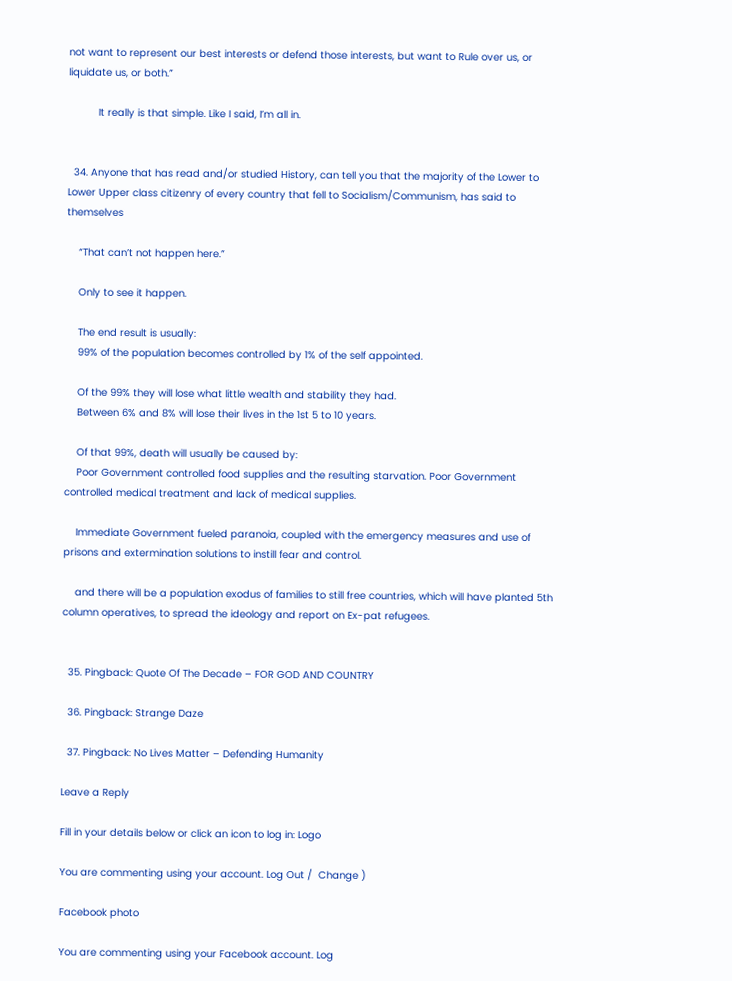not want to represent our best interests or defend those interests, but want to Rule over us, or liquidate us, or both.”

          It really is that simple. Like I said, I’m all in.


  34. Anyone that has read and/or studied History, can tell you that the majority of the Lower to Lower Upper class citizenry of every country that fell to Socialism/Communism, has said to themselves

    “That can’t not happen here.”

    Only to see it happen.

    The end result is usually:
    99% of the population becomes controlled by 1% of the self appointed.

    Of the 99% they will lose what little wealth and stability they had.
    Between 6% and 8% will lose their lives in the 1st 5 to 10 years.

    Of that 99%, death will usually be caused by:
    Poor Government controlled food supplies and the resulting starvation. Poor Government controlled medical treatment and lack of medical supplies.

    Immediate Government fueled paranoia, coupled with the emergency measures and use of prisons and extermination solutions to instill fear and control.

    and there will be a population exodus of families to still free countries, which will have planted 5th column operatives, to spread the ideology and report on Ex-pat refugees.


  35. Pingback: Quote Of The Decade – FOR GOD AND COUNTRY

  36. Pingback: Strange Daze

  37. Pingback: No Lives Matter – Defending Humanity

Leave a Reply

Fill in your details below or click an icon to log in: Logo

You are commenting using your account. Log Out /  Change )

Facebook photo

You are commenting using your Facebook account. Log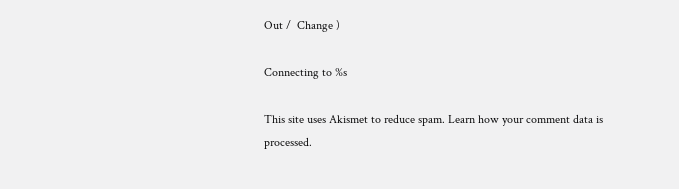Out /  Change )

Connecting to %s

This site uses Akismet to reduce spam. Learn how your comment data is processed.